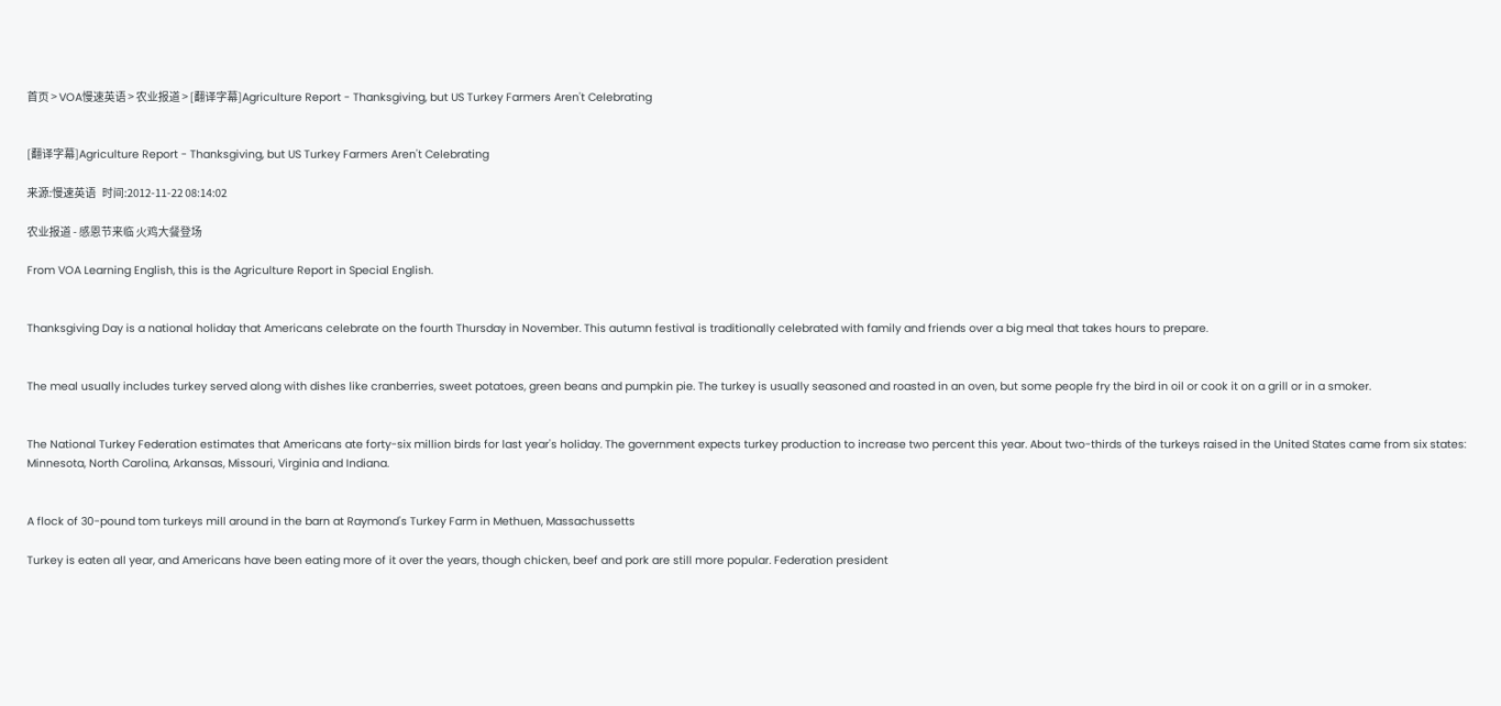首页 > VOA慢速英语 > 农业报道 > [翻译字幕]Agriculture Report - Thanksgiving, but US Turkey Farmers Aren't Celebrating


[翻译字幕]Agriculture Report - Thanksgiving, but US Turkey Farmers Aren't Celebrating

来源:慢速英语   时间:2012-11-22 08:14:02

农业报道 - 感恩节来临 火鸡大餐登场

From VOA Learning English, this is the Agriculture Report in Special English.


Thanksgiving Day is a national holiday that Americans celebrate on the fourth Thursday in November. This autumn festival is traditionally celebrated with family and friends over a big meal that takes hours to prepare.


The meal usually includes turkey served along with dishes like cranberries, sweet potatoes, green beans and pumpkin pie. The turkey is usually seasoned and roasted in an oven, but some people fry the bird in oil or cook it on a grill or in a smoker.


The National Turkey Federation estimates that Americans ate forty-six million birds for last year's holiday. The government expects turkey production to increase two percent this year. About two-thirds of the turkeys raised in the United States came from six states: Minnesota, North Carolina, Arkansas, Missouri, Virginia and Indiana.


A flock of 30-pound tom turkeys mill around in the barn at Raymond's Turkey Farm in Methuen, Massachussetts

Turkey is eaten all year, and Americans have been eating more of it over the years, though chicken, beef and pork are still more popular. Federation president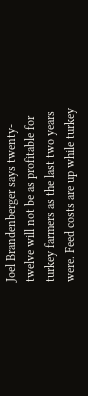Joel Brandenberger says twenty-twelve will not be as profitable for turkey farmers as the last two years were. Feed costs are up while turkey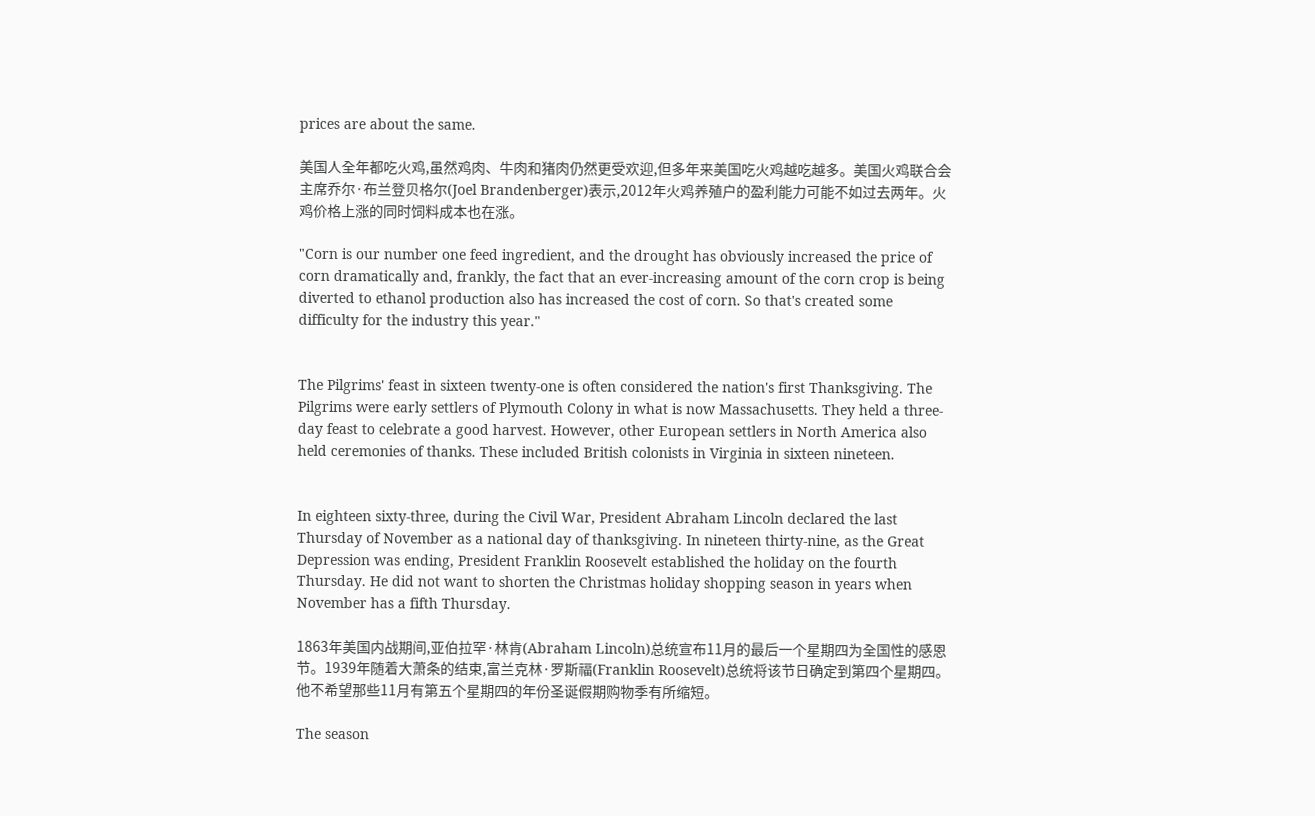prices are about the same.

美国人全年都吃火鸡,虽然鸡肉、牛肉和猪肉仍然更受欢迎,但多年来美国吃火鸡越吃越多。美国火鸡联合会主席乔尔·布兰登贝格尔(Joel Brandenberger)表示,2012年火鸡养殖户的盈利能力可能不如过去两年。火鸡价格上涨的同时饲料成本也在涨。

"Corn is our number one feed ingredient, and the drought has obviously increased the price of corn dramatically and, frankly, the fact that an ever-increasing amount of the corn crop is being diverted to ethanol production also has increased the cost of corn. So that's created some difficulty for the industry this year."


The Pilgrims' feast in sixteen twenty-one is often considered the nation's first Thanksgiving. The Pilgrims were early settlers of Plymouth Colony in what is now Massachusetts. They held a three-day feast to celebrate a good harvest. However, other European settlers in North America also held ceremonies of thanks. These included British colonists in Virginia in sixteen nineteen.


In eighteen sixty-three, during the Civil War, President Abraham Lincoln declared the last Thursday of November as a national day of thanksgiving. In nineteen thirty-nine, as the Great Depression was ending, President Franklin Roosevelt established the holiday on the fourth Thursday. He did not want to shorten the Christmas holiday shopping season in years when November has a fifth Thursday.

1863年美国内战期间,亚伯拉罕·林肯(Abraham Lincoln)总统宣布11月的最后一个星期四为全国性的感恩节。1939年随着大萧条的结束,富兰克林·罗斯福(Franklin Roosevelt)总统将该节日确定到第四个星期四。他不希望那些11月有第五个星期四的年份圣诞假期购物季有所缩短。

The season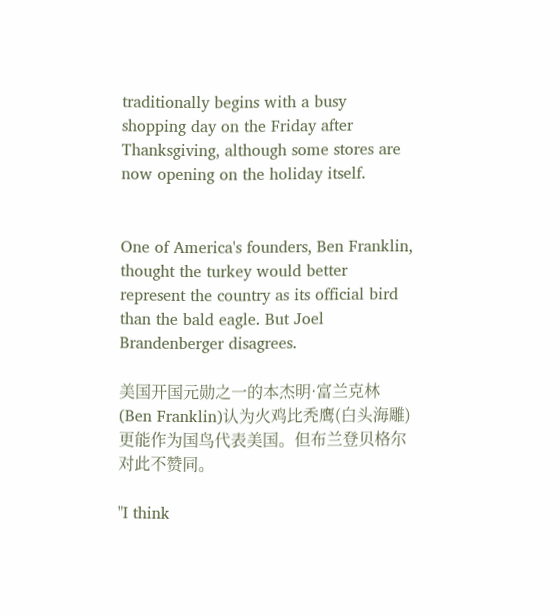traditionally begins with a busy shopping day on the Friday after Thanksgiving, although some stores are now opening on the holiday itself.


One of America's founders, Ben Franklin, thought the turkey would better represent the country as its official bird than the bald eagle. But Joel Brandenberger disagrees.

美国开国元勋之一的本杰明·富兰克林(Ben Franklin)认为火鸡比秃鹰(白头海雕)更能作为国鸟代表美国。但布兰登贝格尔对此不赞同。

"I think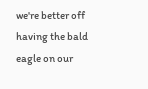we're better off having the bald eagle on our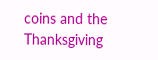coins and the Thanksgiving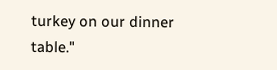turkey on our dinner table."